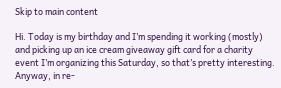Skip to main content

Hi. Today is my birthday and I’m spending it working (mostly) and picking up an ice cream giveaway gift card for a charity event I’m organizing this Saturday, so that’s pretty interesting. Anyway, in re-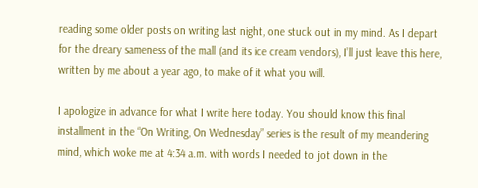reading some older posts on writing last night, one stuck out in my mind. As I depart for the dreary sameness of the mall (and its ice cream vendors), I’ll just leave this here, written by me about a year ago, to make of it what you will.

I apologize in advance for what I write here today. You should know this final installment in the “On Writing, On Wednesday” series is the result of my meandering mind, which woke me at 4:34 a.m. with words I needed to jot down in the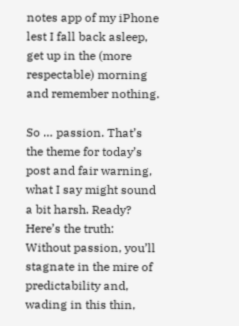notes app of my iPhone lest I fall back asleep, get up in the (more respectable) morning and remember nothing.

So … passion. That’s the theme for today’s post and fair warning, what I say might sound a bit harsh. Ready? Here’s the truth: Without passion, you’ll stagnate in the mire of predictability and, wading in this thin,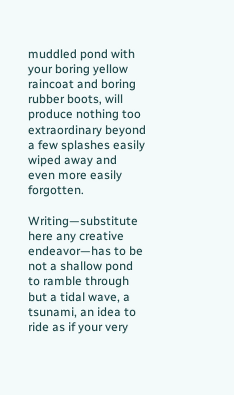muddled pond with your boring yellow raincoat and boring rubber boots, will produce nothing too extraordinary beyond a few splashes easily wiped away and even more easily forgotten.

Writing—substitute here any creative endeavor—has to be not a shallow pond to ramble through but a tidal wave, a tsunami, an idea to ride as if your very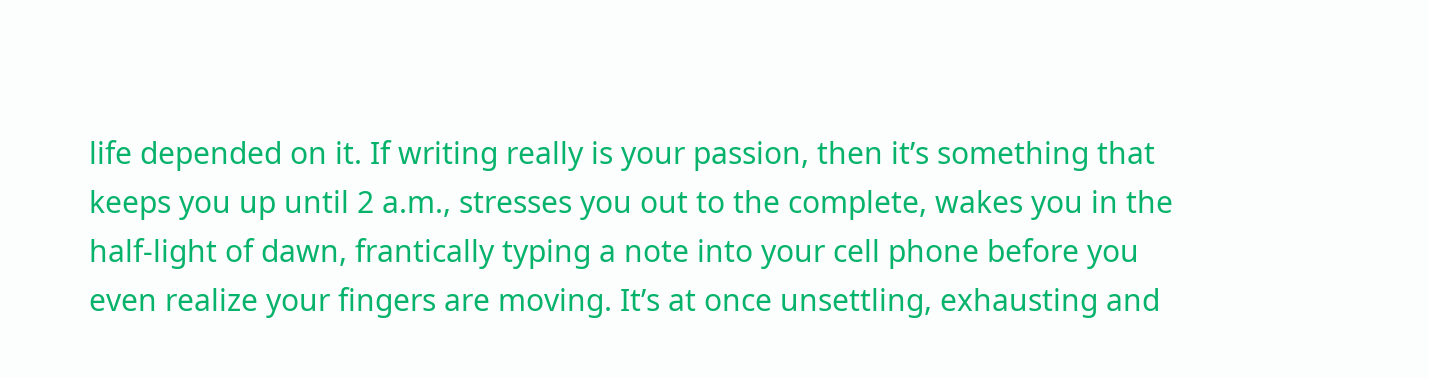life depended on it. If writing really is your passion, then it’s something that keeps you up until 2 a.m., stresses you out to the complete, wakes you in the half-light of dawn, frantically typing a note into your cell phone before you even realize your fingers are moving. It’s at once unsettling, exhausting and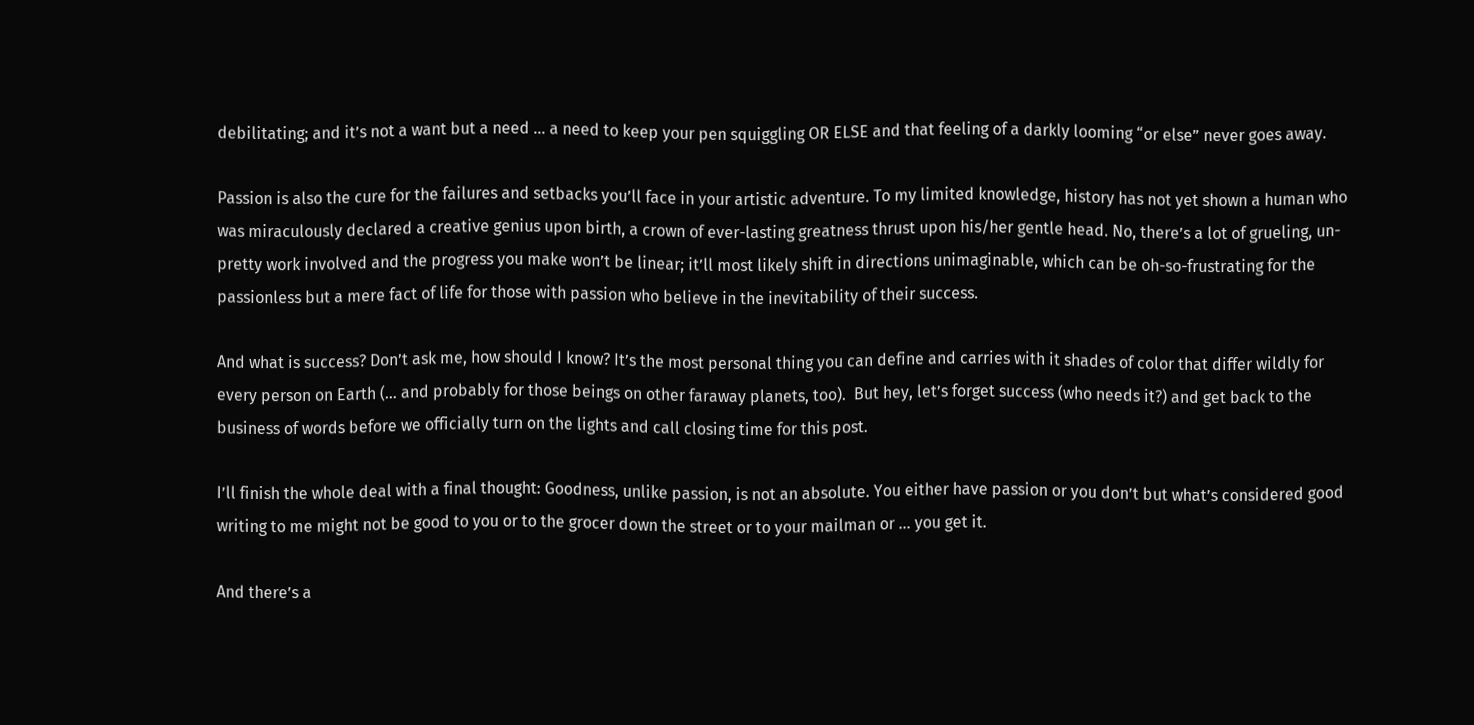debilitating; and it’s not a want but a need … a need to keep your pen squiggling OR ELSE and that feeling of a darkly looming “or else” never goes away.

Passion is also the cure for the failures and setbacks you’ll face in your artistic adventure. To my limited knowledge, history has not yet shown a human who was miraculously declared a creative genius upon birth, a crown of ever-lasting greatness thrust upon his/her gentle head. No, there’s a lot of grueling, un-pretty work involved and the progress you make won’t be linear; it’ll most likely shift in directions unimaginable, which can be oh-so-frustrating for the passionless but a mere fact of life for those with passion who believe in the inevitability of their success.

And what is success? Don’t ask me, how should I know? It’s the most personal thing you can define and carries with it shades of color that differ wildly for every person on Earth (… and probably for those beings on other faraway planets, too).  But hey, let’s forget success (who needs it?) and get back to the business of words before we officially turn on the lights and call closing time for this post.

I’ll finish the whole deal with a final thought: Goodness, unlike passion, is not an absolute. You either have passion or you don’t but what’s considered good writing to me might not be good to you or to the grocer down the street or to your mailman or … you get it.

And there’s a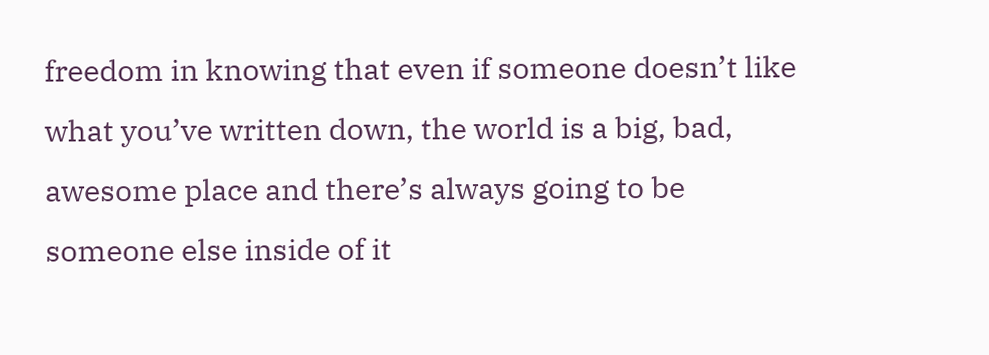freedom in knowing that even if someone doesn’t like what you’ve written down, the world is a big, bad, awesome place and there’s always going to be someone else inside of it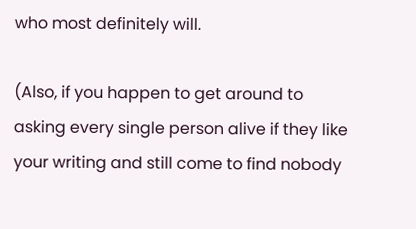who most definitely will.

(Also, if you happen to get around to asking every single person alive if they like your writing and still come to find nobody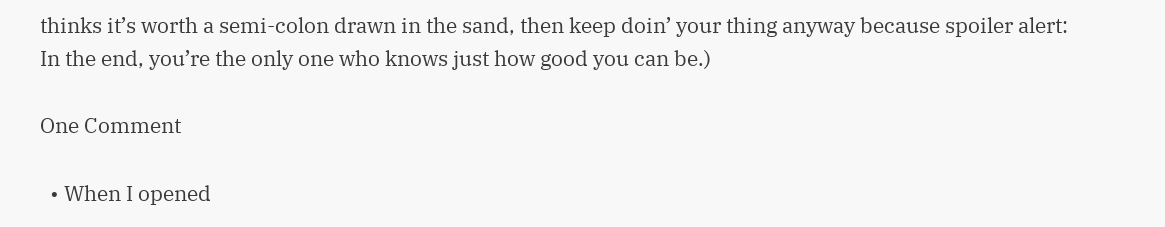thinks it’s worth a semi-colon drawn in the sand, then keep doin’ your thing anyway because spoiler alert: In the end, you’re the only one who knows just how good you can be.)

One Comment

  • When I opened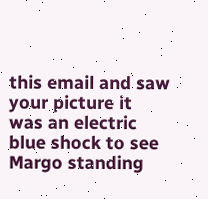this email and saw your picture it was an electric blue shock to see Margo standing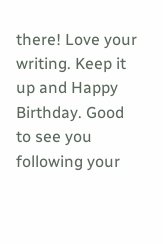there! Love your writing. Keep it up and Happy Birthday. Good to see you following your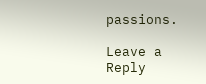passions.

Leave a Reply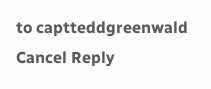to captteddgreenwald Cancel Reply